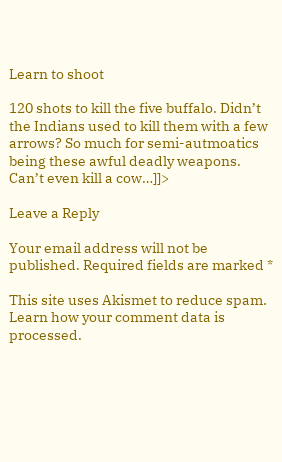Learn to shoot

120 shots to kill the five buffalo. Didn’t the Indians used to kill them with a few arrows? So much for semi-autmoatics being these awful deadly weapons. Can’t even kill a cow…]]>

Leave a Reply

Your email address will not be published. Required fields are marked *

This site uses Akismet to reduce spam. Learn how your comment data is processed.